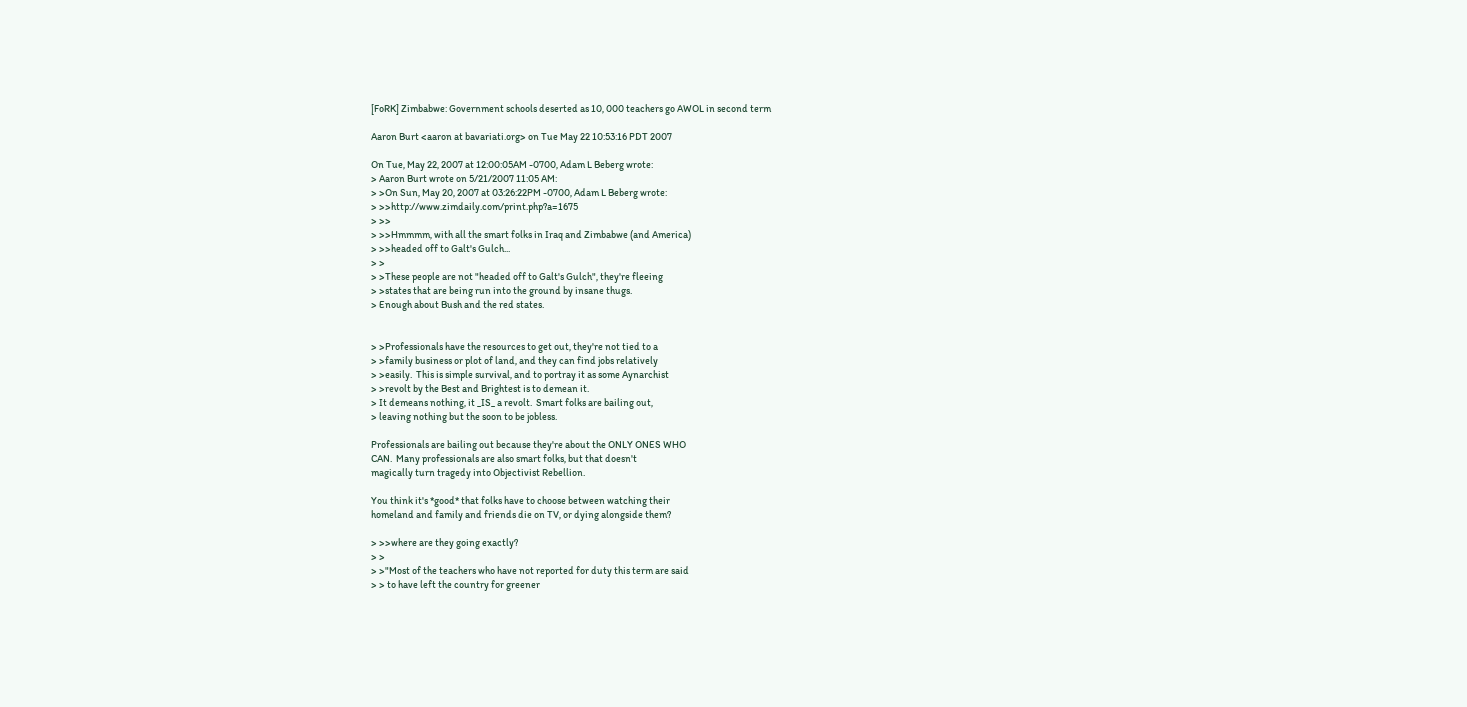[FoRK] Zimbabwe: Government schools deserted as 10, 000 teachers go AWOL in second term

Aaron Burt <aaron at bavariati.org> on Tue May 22 10:53:16 PDT 2007

On Tue, May 22, 2007 at 12:00:05AM -0700, Adam L Beberg wrote:
> Aaron Burt wrote on 5/21/2007 11:05 AM:
> >On Sun, May 20, 2007 at 03:26:22PM -0700, Adam L Beberg wrote:
> >>http://www.zimdaily.com/print.php?a=1675
> >>
> >>Hmmmm, with all the smart folks in Iraq and Zimbabwe (and America)
> >>headed off to Galt's Gulch...
> >
> >These people are not "headed off to Galt's Gulch", they're fleeing
> >states that are being run into the ground by insane thugs.
> Enough about Bush and the red states.


> >Professionals have the resources to get out, they're not tied to a
> >family business or plot of land, and they can find jobs relatively
> >easily.  This is simple survival, and to portray it as some Aynarchist
> >revolt by the Best and Brightest is to demean it.
> It demeans nothing, it _IS_ a revolt.  Smart folks are bailing out,
> leaving nothing but the soon to be jobless.

Professionals are bailing out because they're about the ONLY ONES WHO
CAN.  Many professionals are also smart folks, but that doesn't
magically turn tragedy into Objectivist Rebellion.

You think it's *good* that folks have to choose between watching their
homeland and family and friends die on TV, or dying alongside them?

> >>where are they going exactly?
> >
> >"Most of the teachers who have not reported for duty this term are said
> > to have left the country for greener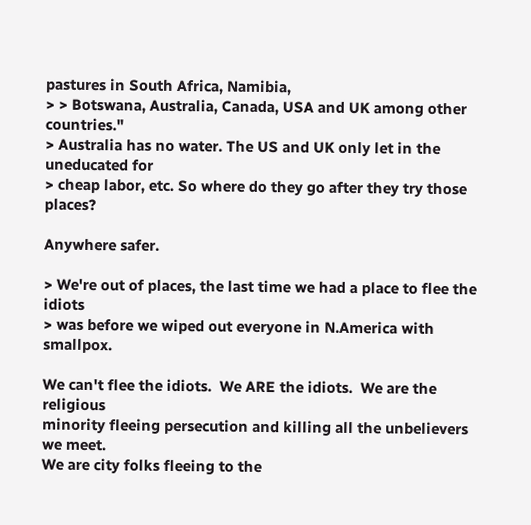pastures in South Africa, Namibia,
> > Botswana, Australia, Canada, USA and UK among other countries."
> Australia has no water. The US and UK only let in the uneducated for
> cheap labor, etc. So where do they go after they try those places?

Anywhere safer.

> We're out of places, the last time we had a place to flee the idiots
> was before we wiped out everyone in N.America with smallpox.

We can't flee the idiots.  We ARE the idiots.  We are the religious
minority fleeing persecution and killing all the unbelievers we meet.
We are city folks fleeing to the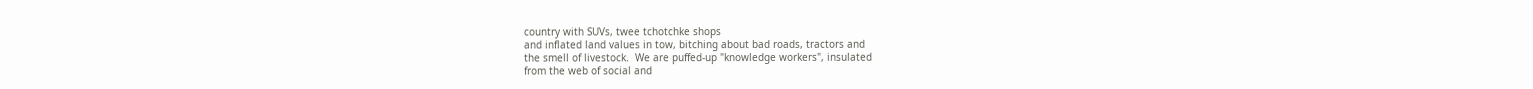country with SUVs, twee tchotchke shops
and inflated land values in tow, bitching about bad roads, tractors and
the smell of livestock.  We are puffed-up "knowledge workers", insulated
from the web of social and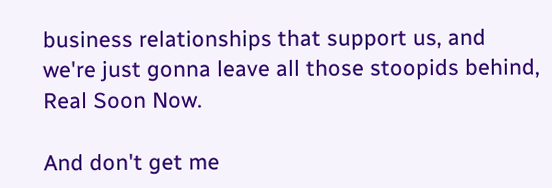business relationships that support us, and
we're just gonna leave all those stoopids behind, Real Soon Now.

And don't get me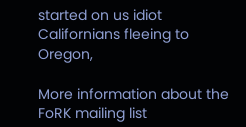started on us idiot Californians fleeing to Oregon,

More information about the FoRK mailing list